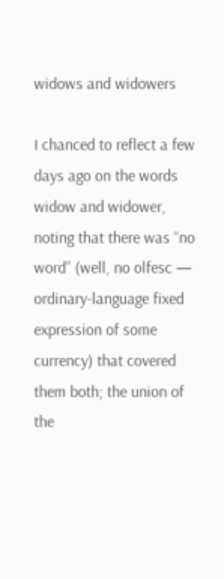widows and widowers

I chanced to reflect a few days ago on the words widow and widower, noting that there was “no word” (well, no olfesc — ordinary-language fixed expression of some currency) that covered them both; the union of the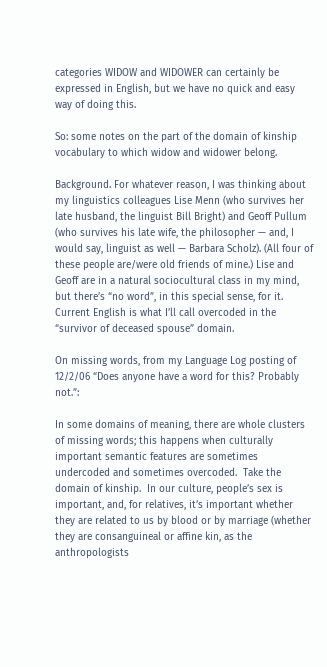categories WIDOW and WIDOWER can certainly be expressed in English, but we have no quick and easy way of doing this.

So: some notes on the part of the domain of kinship vocabulary to which widow and widower belong.

Background. For whatever reason, I was thinking about my linguistics colleagues Lise Menn (who survives her late husband, the linguist Bill Bright) and Geoff Pullum (who survives his late wife, the philosopher — and, I would say, linguist as well — Barbara Scholz). (All four of these people are/were old friends of mine.) Lise and Geoff are in a natural sociocultural class in my mind, but there’s “no word”, in this special sense, for it. Current English is what I’ll call overcoded in the “survivor of deceased spouse” domain.

On missing words, from my Language Log posting of 12/2/06 “Does anyone have a word for this? Probably not.”:

In some domains of meaning, there are whole clusters of missing words; this happens when culturally important semantic features are sometimes undercoded and sometimes overcoded.  Take the domain of kinship.  In our culture, people’s sex is important, and, for relatives, it’s important whether they are related to us by blood or by marriage (whether they are consanguineal or affine kin, as the anthropologists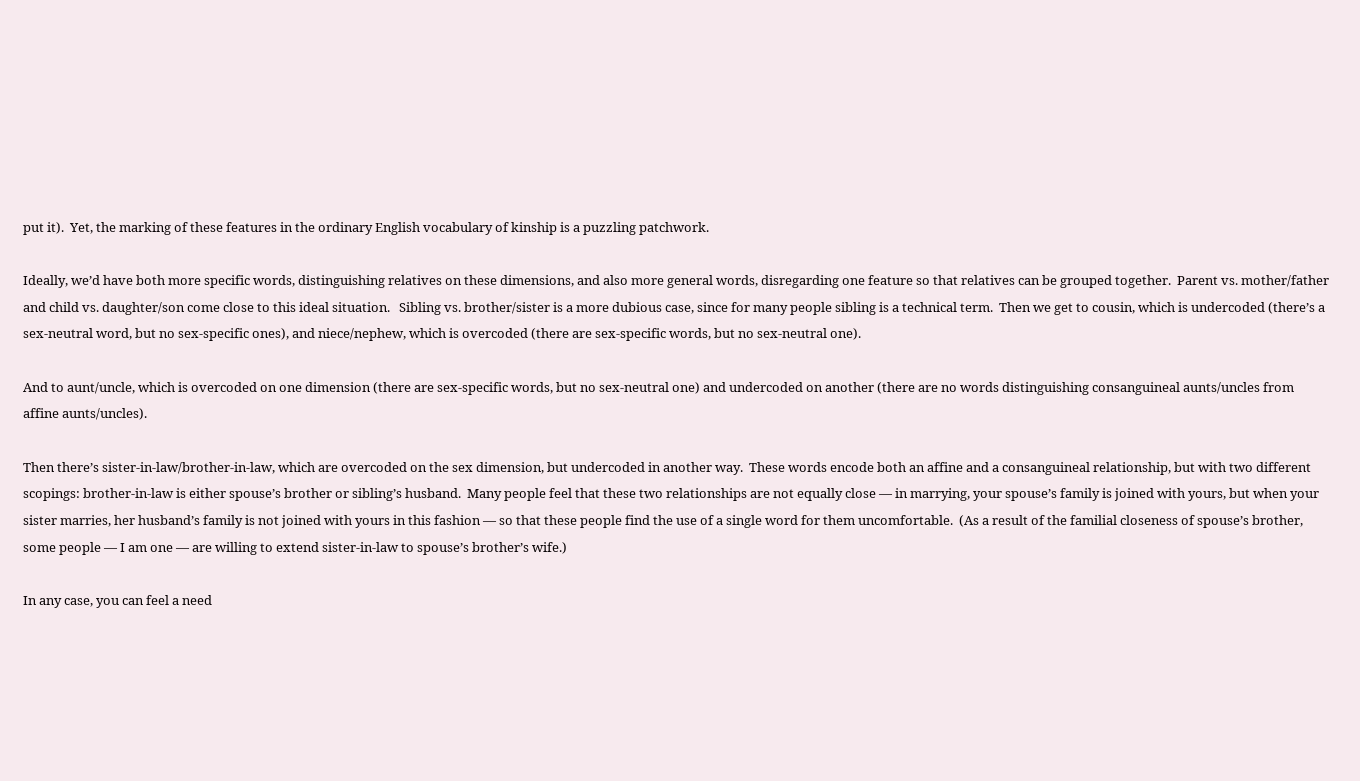put it).  Yet, the marking of these features in the ordinary English vocabulary of kinship is a puzzling patchwork.

Ideally, we’d have both more specific words, distinguishing relatives on these dimensions, and also more general words, disregarding one feature so that relatives can be grouped together.  Parent vs. mother/father and child vs. daughter/son come close to this ideal situation.   Sibling vs. brother/sister is a more dubious case, since for many people sibling is a technical term.  Then we get to cousin, which is undercoded (there’s a sex-neutral word, but no sex-specific ones), and niece/nephew, which is overcoded (there are sex-specific words, but no sex-neutral one).

And to aunt/uncle, which is overcoded on one dimension (there are sex-specific words, but no sex-neutral one) and undercoded on another (there are no words distinguishing consanguineal aunts/uncles from affine aunts/uncles).

Then there’s sister-in-law/brother-in-law, which are overcoded on the sex dimension, but undercoded in another way.  These words encode both an affine and a consanguineal relationship, but with two different scopings: brother-in-law is either spouse’s brother or sibling’s husband.  Many people feel that these two relationships are not equally close — in marrying, your spouse’s family is joined with yours, but when your sister marries, her husband’s family is not joined with yours in this fashion — so that these people find the use of a single word for them uncomfortable.  (As a result of the familial closeness of spouse’s brother, some people — I am one — are willing to extend sister-in-law to spouse’s brother’s wife.)

In any case, you can feel a need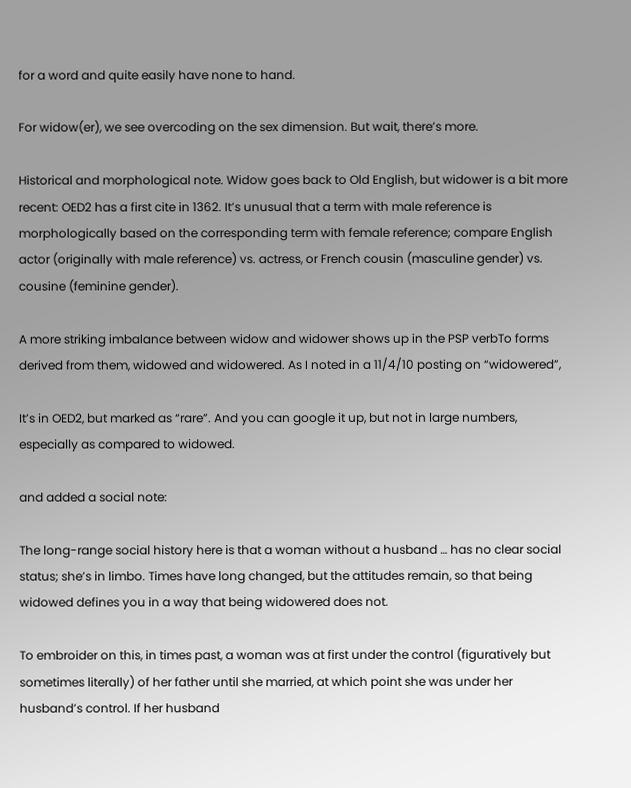for a word and quite easily have none to hand.

For widow(er), we see overcoding on the sex dimension. But wait, there’s more.

Historical and morphological note. Widow goes back to Old English, but widower is a bit more recent: OED2 has a first cite in 1362. It’s unusual that a term with male reference is morphologically based on the corresponding term with female reference; compare English actor (originally with male reference) vs. actress, or French cousin (masculine gender) vs. cousine (feminine gender).

A more striking imbalance between widow and widower shows up in the PSP verbTo forms derived from them, widowed and widowered. As I noted in a 11/4/10 posting on “widowered”,

It’s in OED2, but marked as “rare”. And you can google it up, but not in large numbers, especially as compared to widowed.

and added a social note:

The long-range social history here is that a woman without a husband … has no clear social status; she’s in limbo. Times have long changed, but the attitudes remain, so that being widowed defines you in a way that being widowered does not.

To embroider on this, in times past, a woman was at first under the control (figuratively but sometimes literally) of her father until she married, at which point she was under her husband’s control. If her husband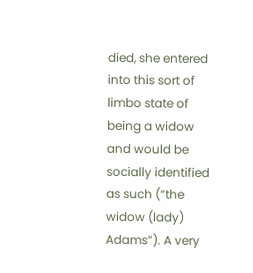died, she entered into this sort of limbo state of being a widow and would be socially identified as such (“the widow (lady) Adams”). A very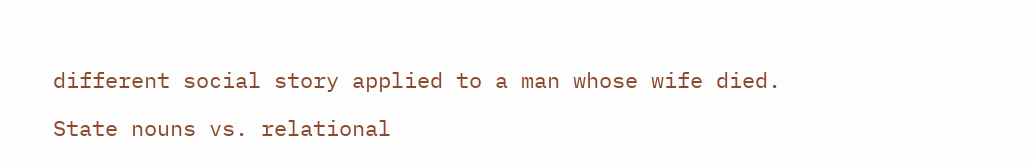different social story applied to a man whose wife died.

State nouns vs. relational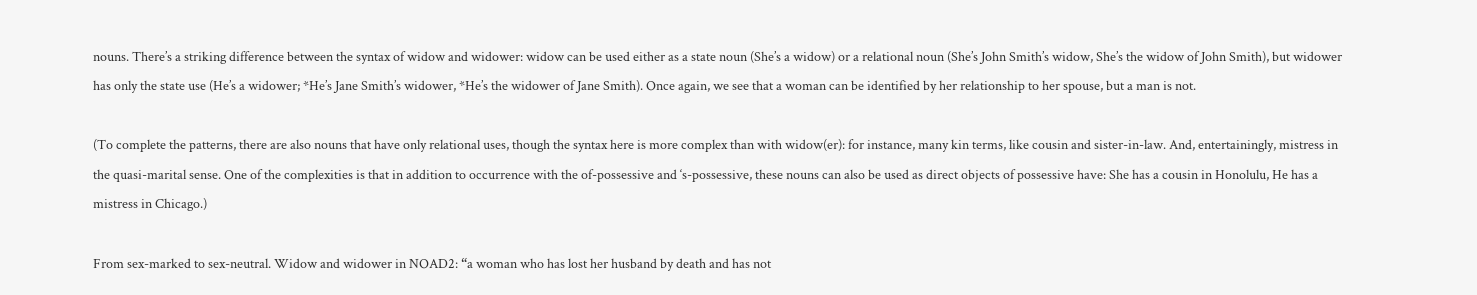nouns. There’s a striking difference between the syntax of widow and widower: widow can be used either as a state noun (She’s a widow) or a relational noun (She’s John Smith’s widow, She’s the widow of John Smith), but widower has only the state use (He’s a widower; *He’s Jane Smith’s widower, *He’s the widower of Jane Smith). Once again, we see that a woman can be identified by her relationship to her spouse, but a man is not.

(To complete the patterns, there are also nouns that have only relational uses, though the syntax here is more complex than with widow(er): for instance, many kin terms, like cousin and sister-in-law. And, entertainingly, mistress in the quasi-marital sense. One of the complexities is that in addition to occurrence with the of-possessive and ‘s-possessive, these nouns can also be used as direct objects of possessive have: She has a cousin in Honolulu, He has a mistress in Chicago.)

From sex-marked to sex-neutral. Widow and widower in NOAD2: “a woman who has lost her husband by death and has not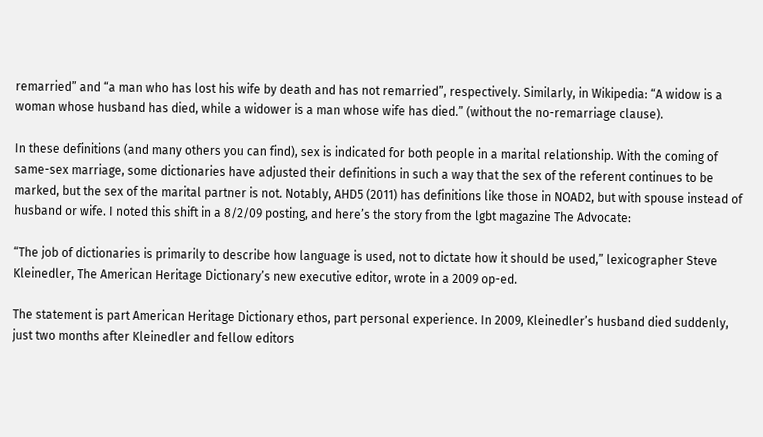remarried” and “a man who has lost his wife by death and has not remarried”, respectively. Similarly, in Wikipedia: “A widow is a woman whose husband has died, while a widower is a man whose wife has died.” (without the no-remarriage clause).

In these definitions (and many others you can find), sex is indicated for both people in a marital relationship. With the coming of same-sex marriage, some dictionaries have adjusted their definitions in such a way that the sex of the referent continues to be marked, but the sex of the marital partner is not. Notably, AHD5 (2011) has definitions like those in NOAD2, but with spouse instead of husband or wife. I noted this shift in a 8/2/09 posting, and here’s the story from the lgbt magazine The Advocate:

“The job of dictionaries is primarily to describe how language is used, not to dictate how it should be used,” lexicographer Steve Kleinedler, The American Heritage Dictionary’s new executive editor, wrote in a 2009 op-ed.

The statement is part American Heritage Dictionary ethos, part personal experience. In 2009, Kleinedler’s husband died suddenly, just two months after Kleinedler and fellow editors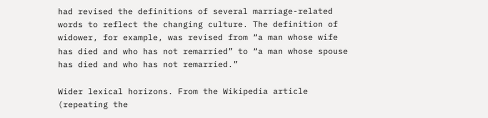had revised the definitions of several marriage-related words to reflect the changing culture. The definition of widower, for example, was revised from “a man whose wife has died and who has not remarried” to “a man whose spouse has died and who has not remarried.”

Wider lexical horizons. From the Wikipedia article (repeating the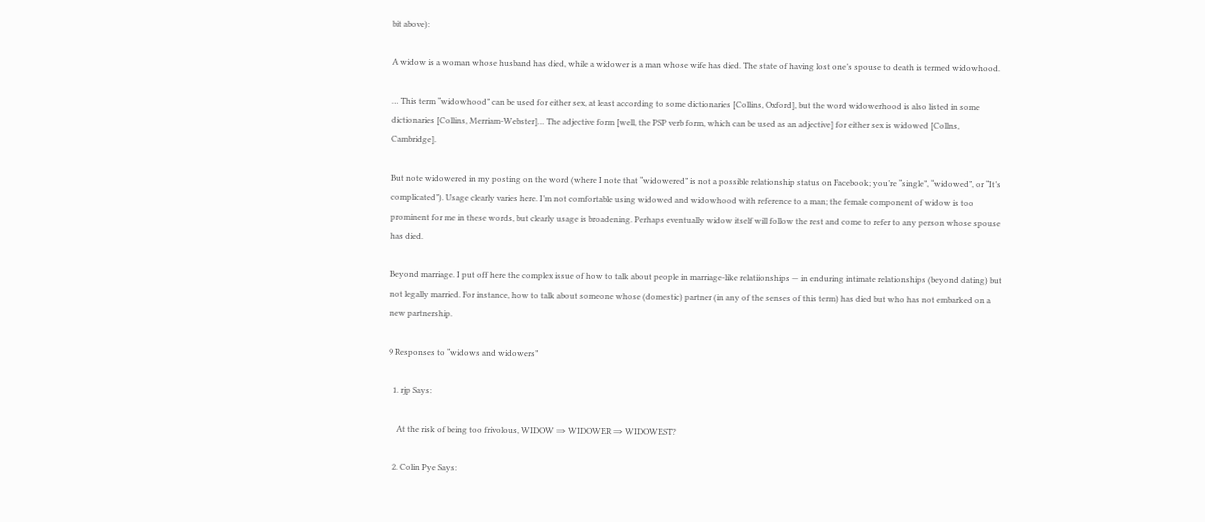bit above):

A widow is a woman whose husband has died, while a widower is a man whose wife has died. The state of having lost one’s spouse to death is termed widowhood.

… This term “widowhood” can be used for either sex, at least according to some dictionaries [Collins, Oxford], but the word widowerhood is also listed in some dictionaries [Collins, Merriam-Webster]… The adjective form [well, the PSP verb form, which can be used as an adjective] for either sex is widowed [Collns, Cambridge].

But note widowered in my posting on the word (where I note that “widowered” is not a possible relationship status on Facebook; you’re “single”, “widowed”, or “It’s complicated”). Usage clearly varies here. I’m not comfortable using widowed and widowhood with reference to a man; the female component of widow is too prominent for me in these words, but clearly usage is broadening. Perhaps eventually widow itself will follow the rest and come to refer to any person whose spouse has died.

Beyond marriage. I put off here the complex issue of how to talk about people in marriage-like relatiionships — in enduring intimate relationships (beyond dating) but not legally married. For instance, how to talk about someone whose (domestic) partner (in any of the senses of this term) has died but who has not embarked on a new partnership.

9 Responses to “widows and widowers”

  1. rjp Says:

    At the risk of being too frivolous, WIDOW ⇒ WIDOWER ⇒ WIDOWEST?

  2. Colin Pye Says: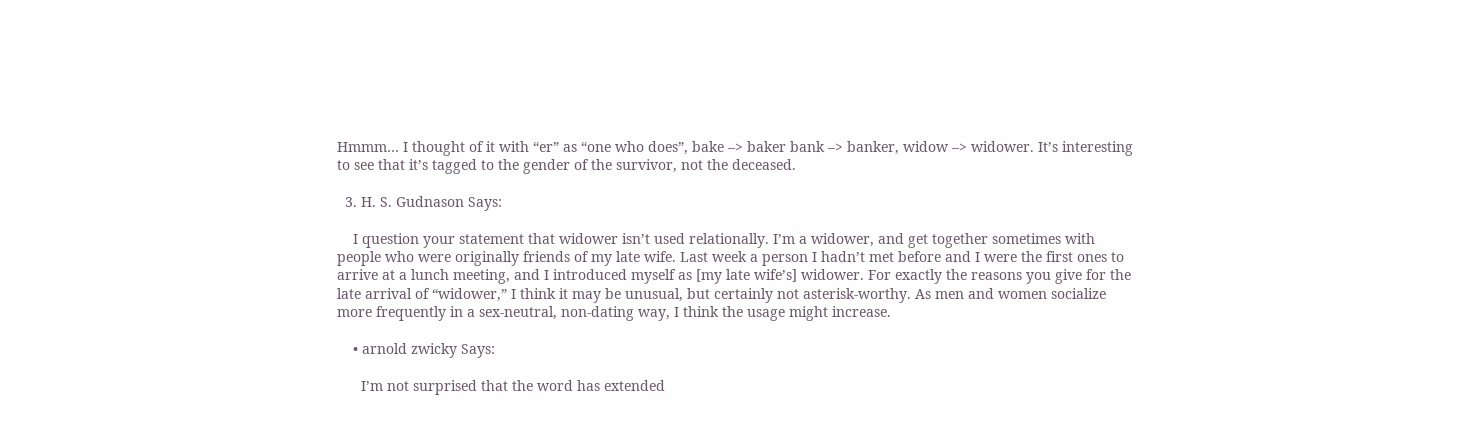Hmmm… I thought of it with “er” as “one who does”, bake –> baker bank –> banker, widow –> widower. It’s interesting to see that it’s tagged to the gender of the survivor, not the deceased.

  3. H. S. Gudnason Says:

    I question your statement that widower isn’t used relationally. I’m a widower, and get together sometimes with people who were originally friends of my late wife. Last week a person I hadn’t met before and I were the first ones to arrive at a lunch meeting, and I introduced myself as [my late wife’s] widower. For exactly the reasons you give for the late arrival of “widower,” I think it may be unusual, but certainly not asterisk-worthy. As men and women socialize more frequently in a sex-neutral, non-dating way, I think the usage might increase.

    • arnold zwicky Says:

      I’m not surprised that the word has extended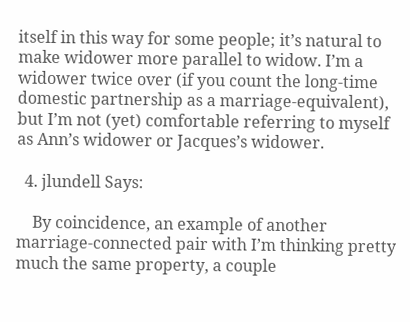itself in this way for some people; it’s natural to make widower more parallel to widow. I’m a widower twice over (if you count the long-time domestic partnership as a marriage-equivalent), but I’m not (yet) comfortable referring to myself as Ann’s widower or Jacques’s widower.

  4. jlundell Says:

    By coincidence, an example of another marriage-connected pair with I’m thinking pretty much the same property, a couple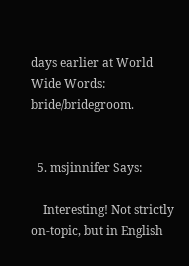days earlier at World Wide Words: bride/bridegroom.


  5. msjinnifer Says:

    Interesting! Not strictly on-topic, but in English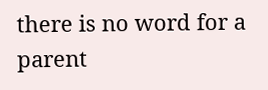there is no word for a parent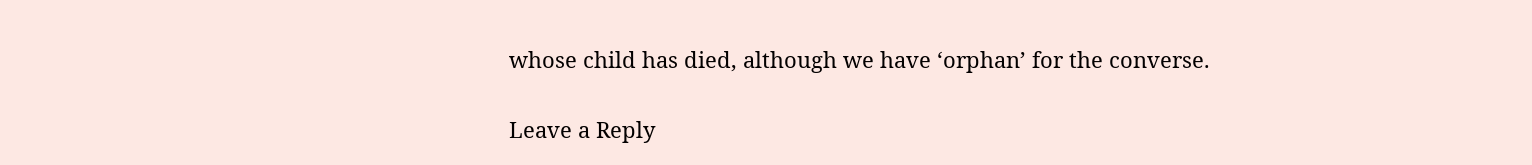whose child has died, although we have ‘orphan’ for the converse.

Leave a Reply